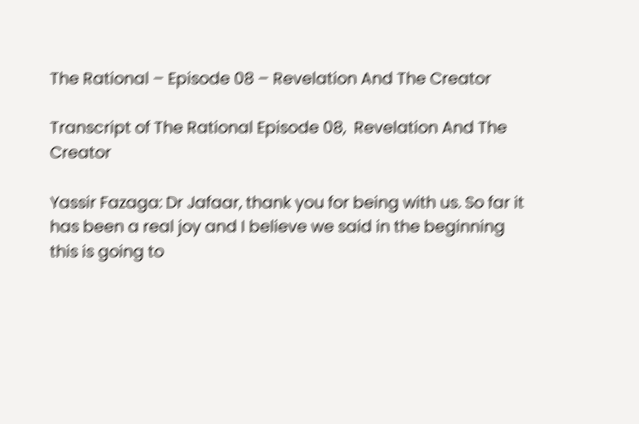The Rational – Episode 08 – Revelation And The Creator

Transcript of The Rational Episode 08,  Revelation And The Creator

Yassir Fazaga: Dr Jafaar, thank you for being with us. So far it has been a real joy and I believe we said in the beginning this is going to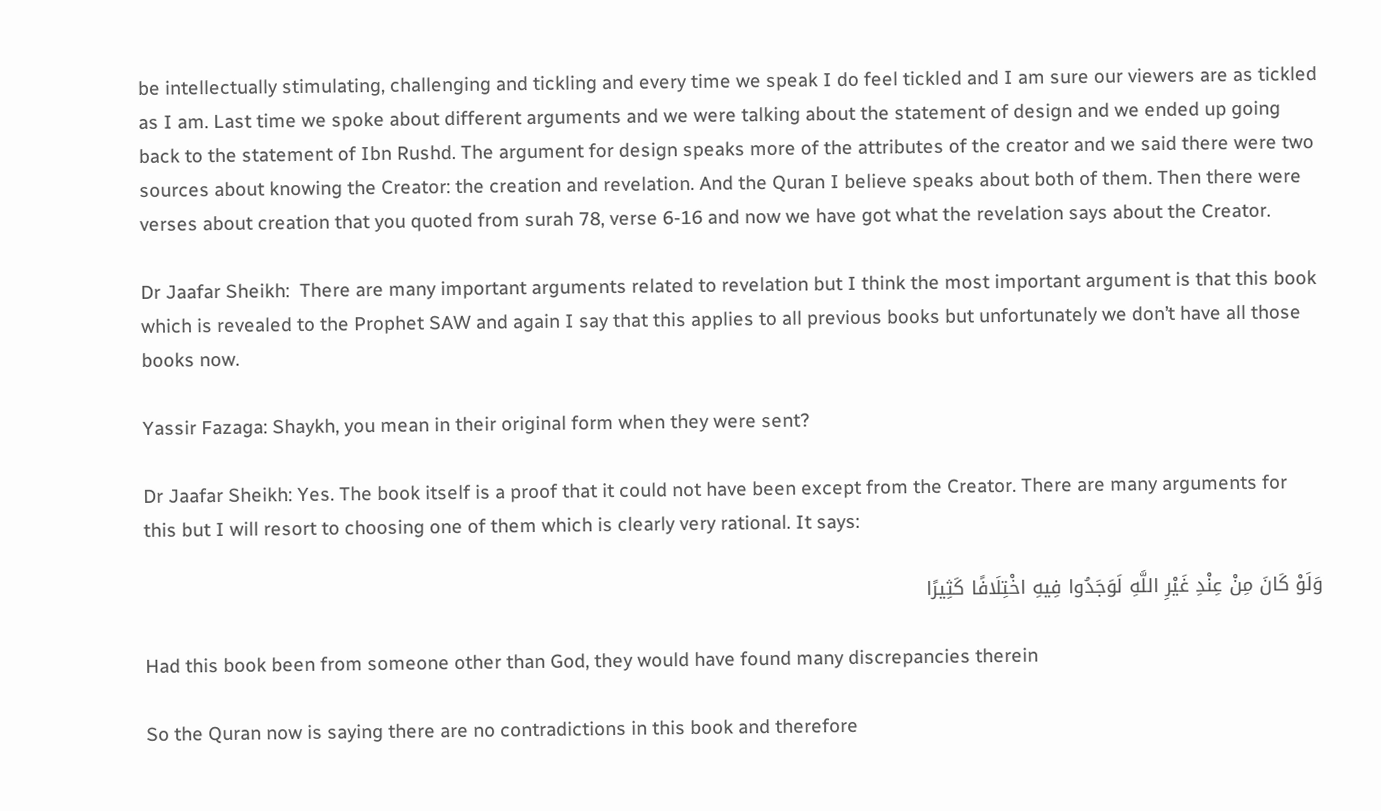be intellectually stimulating, challenging and tickling and every time we speak I do feel tickled and I am sure our viewers are as tickled as I am. Last time we spoke about different arguments and we were talking about the statement of design and we ended up going back to the statement of Ibn Rushd. The argument for design speaks more of the attributes of the creator and we said there were two sources about knowing the Creator: the creation and revelation. And the Quran I believe speaks about both of them. Then there were verses about creation that you quoted from surah 78, verse 6-16 and now we have got what the revelation says about the Creator.

Dr Jaafar Sheikh:  There are many important arguments related to revelation but I think the most important argument is that this book which is revealed to the Prophet SAW and again I say that this applies to all previous books but unfortunately we don’t have all those books now.

Yassir Fazaga: Shaykh, you mean in their original form when they were sent?

Dr Jaafar Sheikh: Yes. The book itself is a proof that it could not have been except from the Creator. There are many arguments for this but I will resort to choosing one of them which is clearly very rational. It says:

وَلَوْ كَانَ مِنْ عِنْدِ غَيْرِ اللَّهِ لَوَجَدُوا فِيهِ اخْتِلَافًا كَثِيرًا

Had this book been from someone other than God, they would have found many discrepancies therein

So the Quran now is saying there are no contradictions in this book and therefore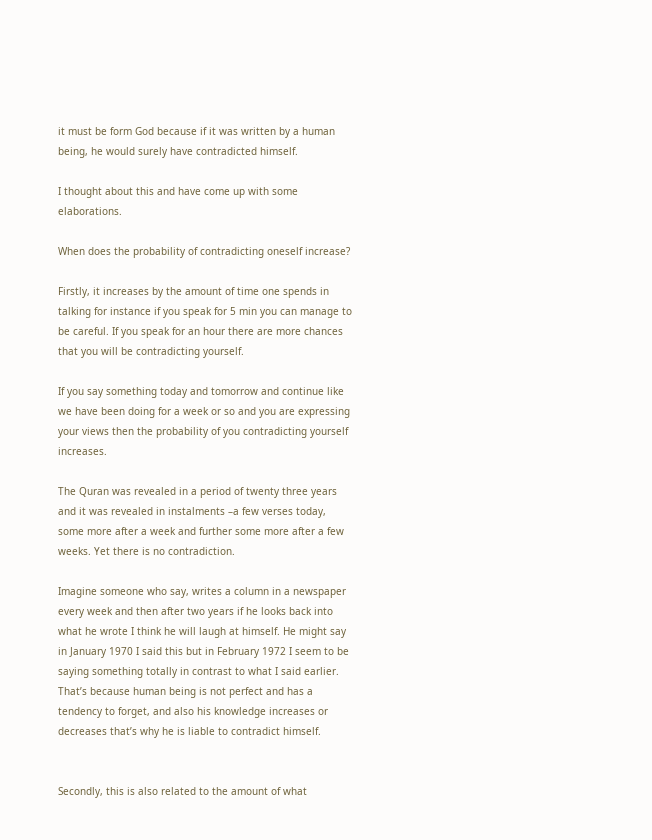it must be form God because if it was written by a human being, he would surely have contradicted himself.

I thought about this and have come up with some elaborations.

When does the probability of contradicting oneself increase?

Firstly, it increases by the amount of time one spends in talking for instance if you speak for 5 min you can manage to be careful. If you speak for an hour there are more chances that you will be contradicting yourself.

If you say something today and tomorrow and continue like we have been doing for a week or so and you are expressing your views then the probability of you contradicting yourself increases.

The Quran was revealed in a period of twenty three years and it was revealed in instalments –a few verses today, some more after a week and further some more after a few weeks. Yet there is no contradiction.

Imagine someone who say, writes a column in a newspaper every week and then after two years if he looks back into what he wrote I think he will laugh at himself. He might say in January 1970 I said this but in February 1972 I seem to be saying something totally in contrast to what I said earlier. That’s because human being is not perfect and has a tendency to forget, and also his knowledge increases or decreases that’s why he is liable to contradict himself.


Secondly, this is also related to the amount of what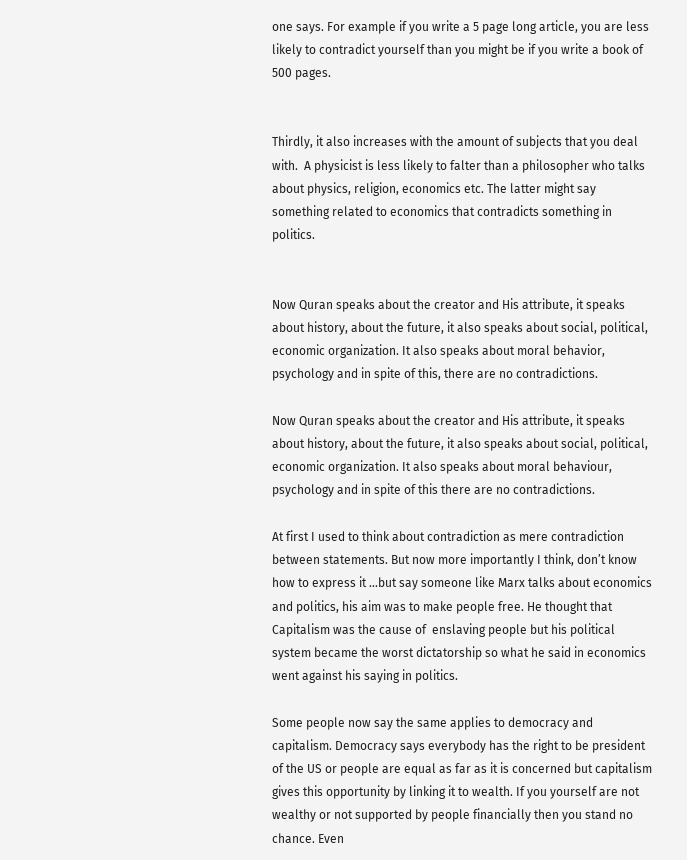one says. For example if you write a 5 page long article, you are less likely to contradict yourself than you might be if you write a book of 500 pages.


Thirdly, it also increases with the amount of subjects that you deal with.  A physicist is less likely to falter than a philosopher who talks about physics, religion, economics etc. The latter might say something related to economics that contradicts something in politics.


Now Quran speaks about the creator and His attribute, it speaks about history, about the future, it also speaks about social, political, economic organization. It also speaks about moral behavior, psychology and in spite of this, there are no contradictions.

Now Quran speaks about the creator and His attribute, it speaks about history, about the future, it also speaks about social, political, economic organization. It also speaks about moral behaviour, psychology and in spite of this there are no contradictions.

At first I used to think about contradiction as mere contradiction between statements. But now more importantly I think, don’t know how to express it …but say someone like Marx talks about economics and politics, his aim was to make people free. He thought that Capitalism was the cause of  enslaving people but his political system became the worst dictatorship so what he said in economics went against his saying in politics.

Some people now say the same applies to democracy and capitalism. Democracy says everybody has the right to be president of the US or people are equal as far as it is concerned but capitalism gives this opportunity by linking it to wealth. If you yourself are not wealthy or not supported by people financially then you stand no chance. Even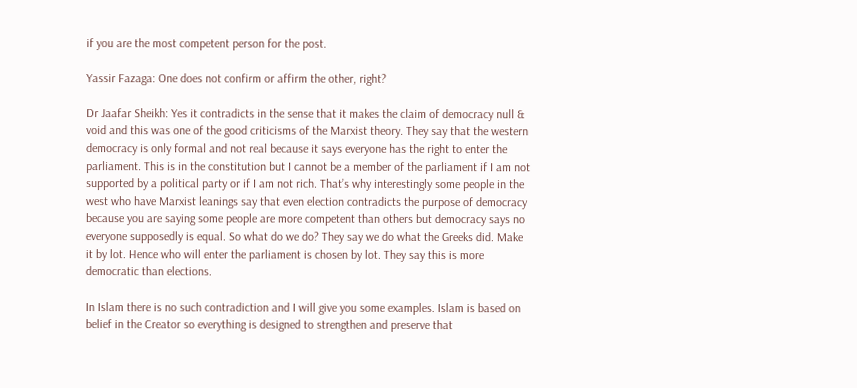if you are the most competent person for the post.

Yassir Fazaga: One does not confirm or affirm the other, right?

Dr Jaafar Sheikh: Yes it contradicts in the sense that it makes the claim of democracy null & void and this was one of the good criticisms of the Marxist theory. They say that the western democracy is only formal and not real because it says everyone has the right to enter the parliament. This is in the constitution but I cannot be a member of the parliament if I am not supported by a political party or if I am not rich. That’s why interestingly some people in the west who have Marxist leanings say that even election contradicts the purpose of democracy because you are saying some people are more competent than others but democracy says no everyone supposedly is equal. So what do we do? They say we do what the Greeks did. Make it by lot. Hence who will enter the parliament is chosen by lot. They say this is more democratic than elections.

In Islam there is no such contradiction and I will give you some examples. Islam is based on belief in the Creator so everything is designed to strengthen and preserve that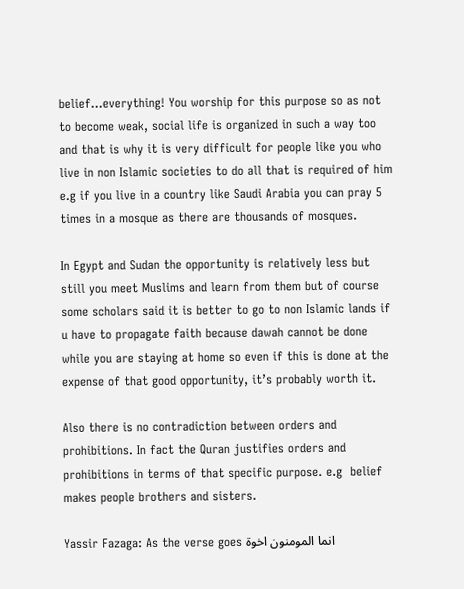belief…everything! You worship for this purpose so as not to become weak, social life is organized in such a way too and that is why it is very difficult for people like you who live in non Islamic societies to do all that is required of him e.g if you live in a country like Saudi Arabia you can pray 5 times in a mosque as there are thousands of mosques.

In Egypt and Sudan the opportunity is relatively less but still you meet Muslims and learn from them but of course some scholars said it is better to go to non Islamic lands if u have to propagate faith because dawah cannot be done while you are staying at home so even if this is done at the expense of that good opportunity, it’s probably worth it.

Also there is no contradiction between orders and prohibitions. In fact the Quran justifies orders and prohibitions in terms of that specific purpose. e.g  belief makes people brothers and sisters.

Yassir Fazaga: As the verse goes انما المومنون اخوة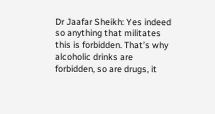Dr Jaafar Sheikh: Yes indeed so anything that militates this is forbidden. That’s why alcoholic drinks are forbidden, so are drugs, it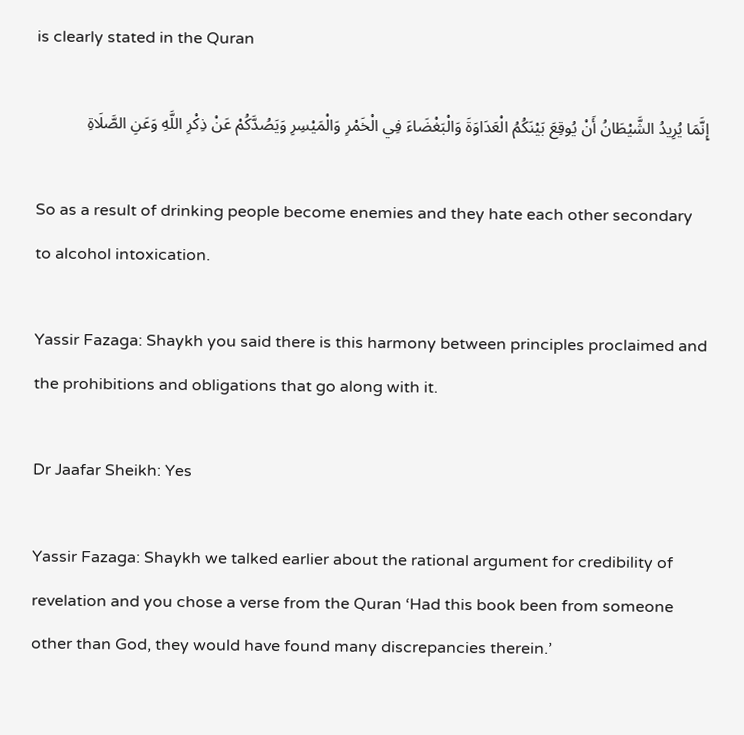is clearly stated in the Quran

إِنَّمَا يُرِيدُ الشَّيْطَانُ أَنْ يُوقِعَ بَيْنَكُمُ الْعَدَاوَةَ وَالْبَغْضَاءَ فِي الْخَمْرِ وَالْمَيْسِرِ وَيَصُدَّكُمْ عَنْ ذِكْرِ اللَّهِ وَعَنِ الصَّلَاةِ

So as a result of drinking people become enemies and they hate each other secondary to alcohol intoxication.

Yassir Fazaga: Shaykh you said there is this harmony between principles proclaimed and the prohibitions and obligations that go along with it.

Dr Jaafar Sheikh: Yes

Yassir Fazaga: Shaykh we talked earlier about the rational argument for credibility of revelation and you chose a verse from the Quran ‘Had this book been from someone other than God, they would have found many discrepancies therein.’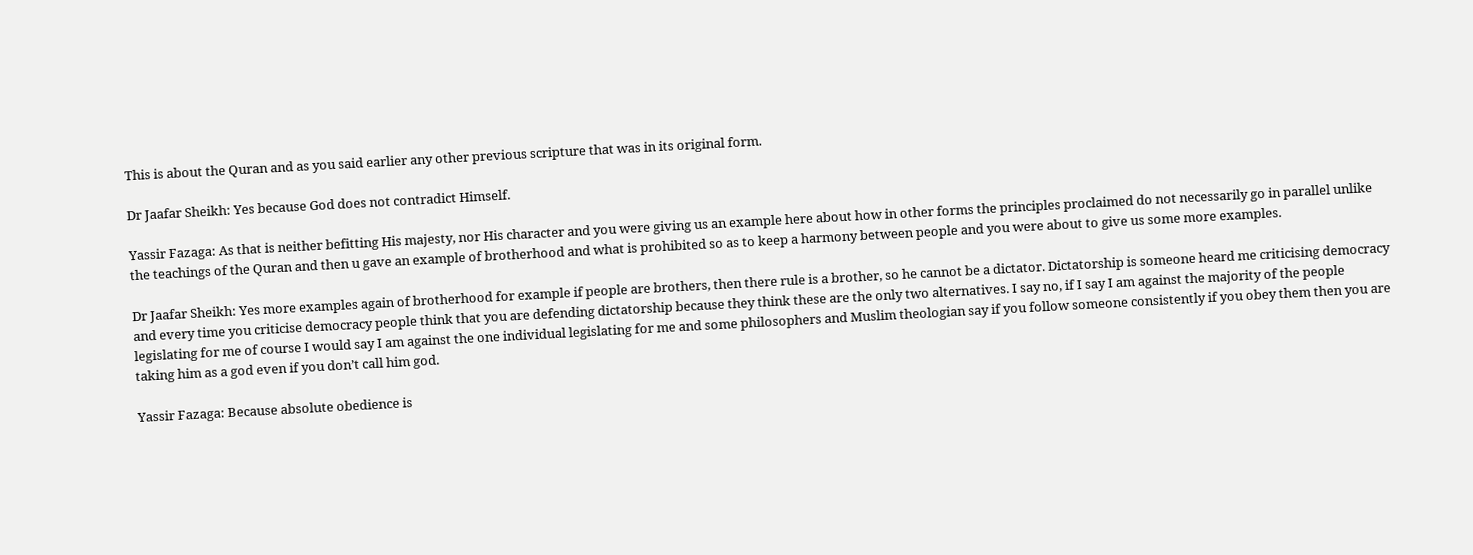This is about the Quran and as you said earlier any other previous scripture that was in its original form.

Dr Jaafar Sheikh: Yes because God does not contradict Himself.

Yassir Fazaga: As that is neither befitting His majesty, nor His character and you were giving us an example here about how in other forms the principles proclaimed do not necessarily go in parallel unlike the teachings of the Quran and then u gave an example of brotherhood and what is prohibited so as to keep a harmony between people and you were about to give us some more examples.

Dr Jaafar Sheikh: Yes more examples again of brotherhood for example if people are brothers, then there rule is a brother, so he cannot be a dictator. Dictatorship is someone heard me criticising democracy and every time you criticise democracy people think that you are defending dictatorship because they think these are the only two alternatives. I say no, if I say I am against the majority of the people legislating for me of course I would say I am against the one individual legislating for me and some philosophers and Muslim theologian say if you follow someone consistently if you obey them then you are taking him as a god even if you don’t call him god.

Yassir Fazaga: Because absolute obedience is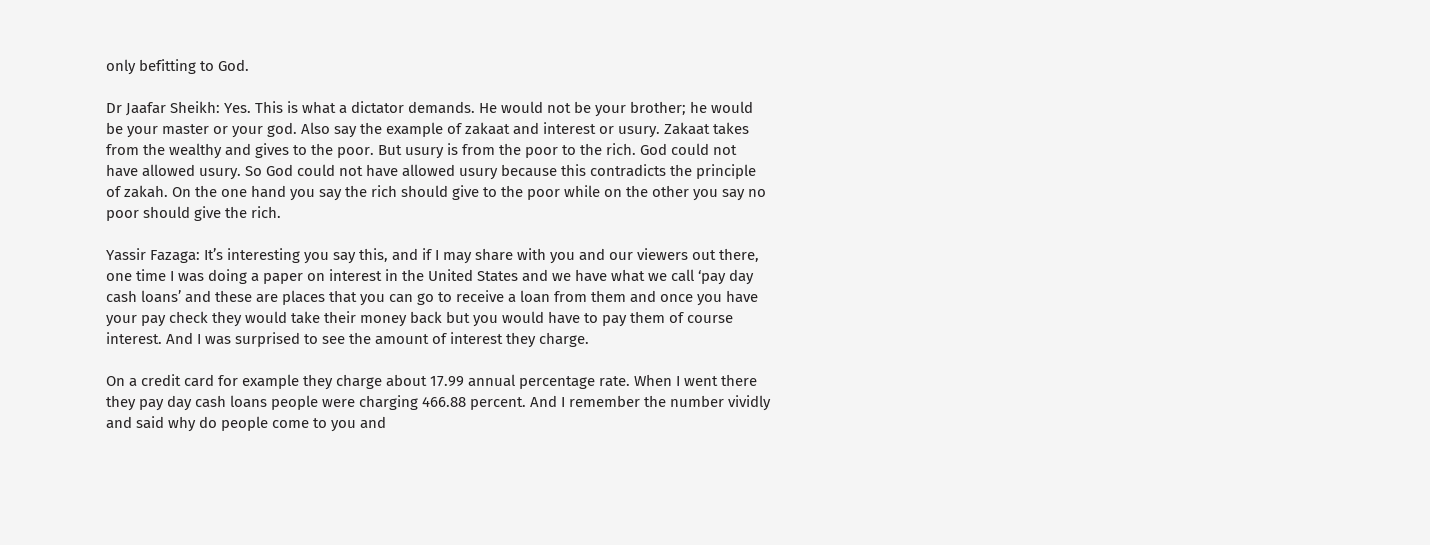only befitting to God.

Dr Jaafar Sheikh: Yes. This is what a dictator demands. He would not be your brother; he would be your master or your god. Also say the example of zakaat and interest or usury. Zakaat takes from the wealthy and gives to the poor. But usury is from the poor to the rich. God could not have allowed usury. So God could not have allowed usury because this contradicts the principle of zakah. On the one hand you say the rich should give to the poor while on the other you say no poor should give the rich.

Yassir Fazaga: It’s interesting you say this, and if I may share with you and our viewers out there, one time I was doing a paper on interest in the United States and we have what we call ‘pay day cash loans’ and these are places that you can go to receive a loan from them and once you have your pay check they would take their money back but you would have to pay them of course interest. And I was surprised to see the amount of interest they charge.

On a credit card for example they charge about 17.99 annual percentage rate. When I went there they pay day cash loans people were charging 466.88 percent. And I remember the number vividly and said why do people come to you and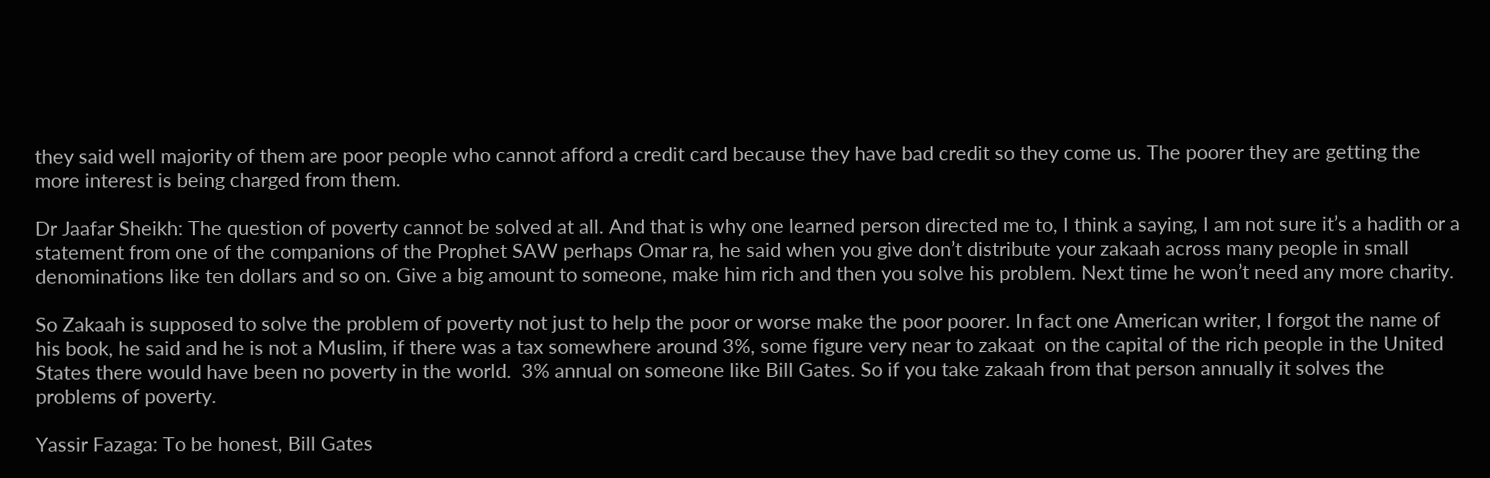they said well majority of them are poor people who cannot afford a credit card because they have bad credit so they come us. The poorer they are getting the more interest is being charged from them.

Dr Jaafar Sheikh: The question of poverty cannot be solved at all. And that is why one learned person directed me to, I think a saying, I am not sure it’s a hadith or a statement from one of the companions of the Prophet SAW perhaps Omar ra, he said when you give don’t distribute your zakaah across many people in small denominations like ten dollars and so on. Give a big amount to someone, make him rich and then you solve his problem. Next time he won’t need any more charity.

So Zakaah is supposed to solve the problem of poverty not just to help the poor or worse make the poor poorer. In fact one American writer, I forgot the name of his book, he said and he is not a Muslim, if there was a tax somewhere around 3%, some figure very near to zakaat  on the capital of the rich people in the United States there would have been no poverty in the world.  3% annual on someone like Bill Gates. So if you take zakaah from that person annually it solves the problems of poverty.

Yassir Fazaga: To be honest, Bill Gates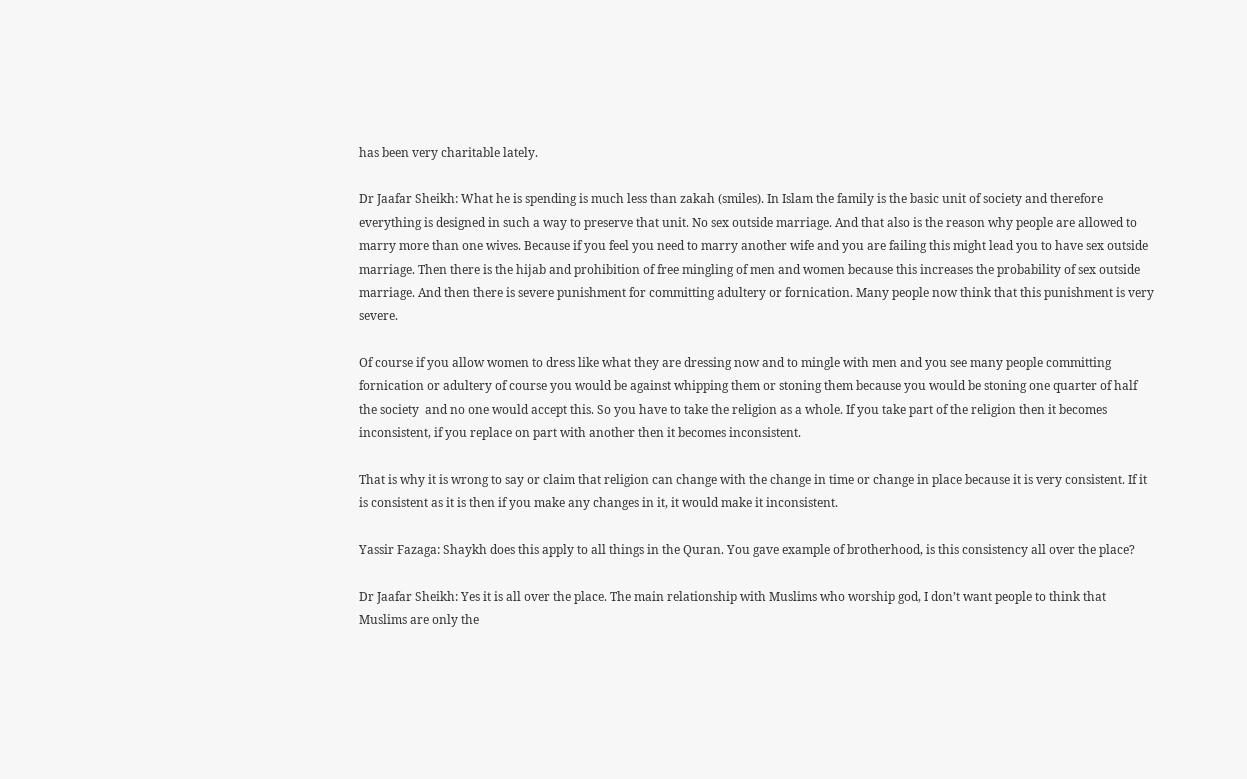has been very charitable lately.

Dr Jaafar Sheikh: What he is spending is much less than zakah (smiles). In Islam the family is the basic unit of society and therefore everything is designed in such a way to preserve that unit. No sex outside marriage. And that also is the reason why people are allowed to marry more than one wives. Because if you feel you need to marry another wife and you are failing this might lead you to have sex outside marriage. Then there is the hijab and prohibition of free mingling of men and women because this increases the probability of sex outside marriage. And then there is severe punishment for committing adultery or fornication. Many people now think that this punishment is very severe.

Of course if you allow women to dress like what they are dressing now and to mingle with men and you see many people committing fornication or adultery of course you would be against whipping them or stoning them because you would be stoning one quarter of half the society  and no one would accept this. So you have to take the religion as a whole. If you take part of the religion then it becomes inconsistent, if you replace on part with another then it becomes inconsistent.

That is why it is wrong to say or claim that religion can change with the change in time or change in place because it is very consistent. If it is consistent as it is then if you make any changes in it, it would make it inconsistent.

Yassir Fazaga: Shaykh does this apply to all things in the Quran. You gave example of brotherhood, is this consistency all over the place?

Dr Jaafar Sheikh: Yes it is all over the place. The main relationship with Muslims who worship god, I don’t want people to think that Muslims are only the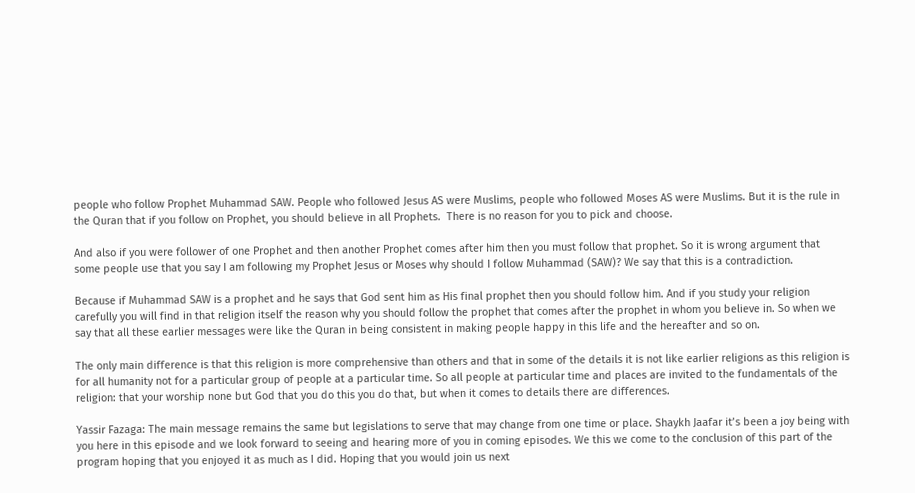people who follow Prophet Muhammad SAW. People who followed Jesus AS were Muslims, people who followed Moses AS were Muslims. But it is the rule in the Quran that if you follow on Prophet, you should believe in all Prophets.  There is no reason for you to pick and choose.

And also if you were follower of one Prophet and then another Prophet comes after him then you must follow that prophet. So it is wrong argument that some people use that you say I am following my Prophet Jesus or Moses why should I follow Muhammad (SAW)? We say that this is a contradiction.

Because if Muhammad SAW is a prophet and he says that God sent him as His final prophet then you should follow him. And if you study your religion carefully you will find in that religion itself the reason why you should follow the prophet that comes after the prophet in whom you believe in. So when we say that all these earlier messages were like the Quran in being consistent in making people happy in this life and the hereafter and so on.

The only main difference is that this religion is more comprehensive than others and that in some of the details it is not like earlier religions as this religion is for all humanity not for a particular group of people at a particular time. So all people at particular time and places are invited to the fundamentals of the religion: that your worship none but God that you do this you do that, but when it comes to details there are differences.

Yassir Fazaga: The main message remains the same but legislations to serve that may change from one time or place. Shaykh Jaafar it’s been a joy being with you here in this episode and we look forward to seeing and hearing more of you in coming episodes. We this we come to the conclusion of this part of the program hoping that you enjoyed it as much as I did. Hoping that you would join us next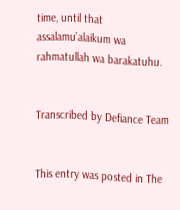time, until that assalamu’alaikum wa rahmatullah wa barakatuhu.


Transcribed by Defiance Team


This entry was posted in The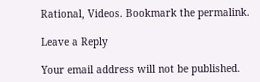Rational, Videos. Bookmark the permalink.

Leave a Reply

Your email address will not be published.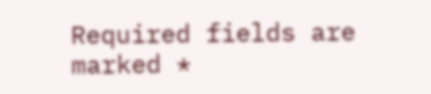Required fields are marked *